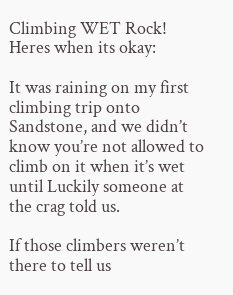Climbing WET Rock! Heres when its okay:

It was raining on my first climbing trip onto Sandstone, and we didn’t know you’re not allowed to climb on it when it’s wet until Luckily someone at the crag told us.

If those climbers weren’t there to tell us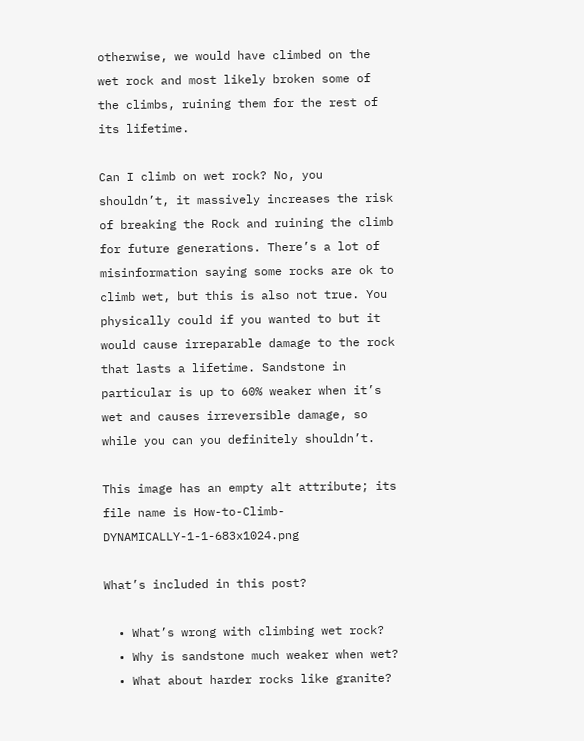otherwise, we would have climbed on the wet rock and most likely broken some of the climbs, ruining them for the rest of its lifetime.

Can I climb on wet rock? No, you shouldn’t, it massively increases the risk of breaking the Rock and ruining the climb for future generations. There’s a lot of misinformation saying some rocks are ok to climb wet, but this is also not true. You physically could if you wanted to but it would cause irreparable damage to the rock that lasts a lifetime. Sandstone in particular is up to 60% weaker when it’s wet and causes irreversible damage, so while you can you definitely shouldn’t.

This image has an empty alt attribute; its file name is How-to-Climb-DYNAMICALLY-1-1-683x1024.png

What’s included in this post?

  • What’s wrong with climbing wet rock?
  • Why is sandstone much weaker when wet?
  • What about harder rocks like granite?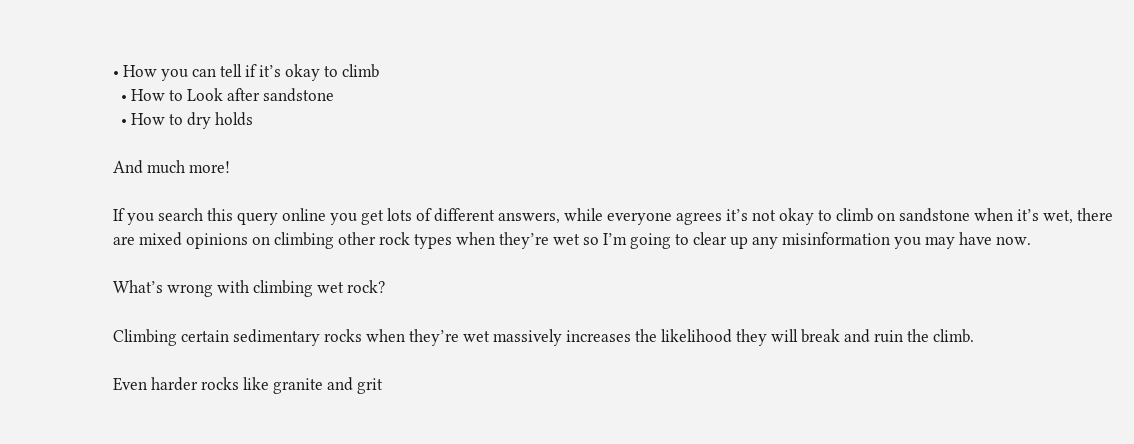• How you can tell if it’s okay to climb
  • How to Look after sandstone
  • How to dry holds

And much more!

If you search this query online you get lots of different answers, while everyone agrees it’s not okay to climb on sandstone when it’s wet, there are mixed opinions on climbing other rock types when they’re wet so I’m going to clear up any misinformation you may have now.

What’s wrong with climbing wet rock?

Climbing certain sedimentary rocks when they’re wet massively increases the likelihood they will break and ruin the climb.

Even harder rocks like granite and grit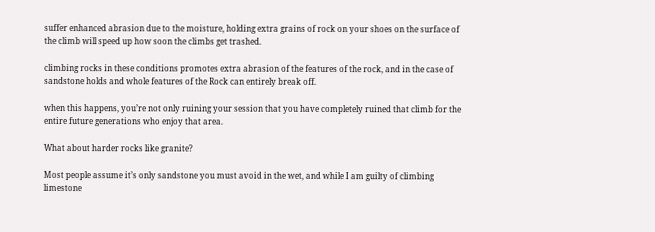suffer enhanced abrasion due to the moisture, holding extra grains of rock on your shoes on the surface of the climb will speed up how soon the climbs get trashed.

climbing rocks in these conditions promotes extra abrasion of the features of the rock, and in the case of sandstone holds and whole features of the Rock can entirely break off.

when this happens, you’re not only ruining your session that you have completely ruined that climb for the entire future generations who enjoy that area.

What about harder rocks like granite?

Most people assume it’s only sandstone you must avoid in the wet, and while I am guilty of climbing limestone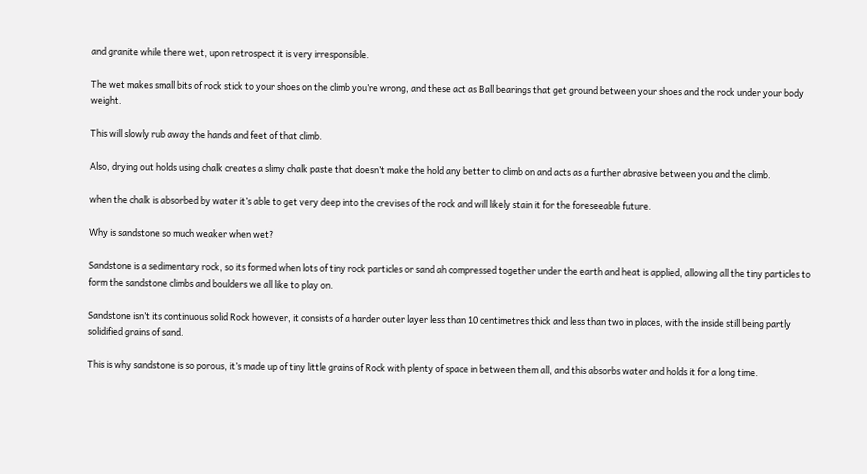and granite while there wet, upon retrospect it is very irresponsible.

The wet makes small bits of rock stick to your shoes on the climb you’re wrong, and these act as Ball bearings that get ground between your shoes and the rock under your body weight.

This will slowly rub away the hands and feet of that climb.

Also, drying out holds using chalk creates a slimy chalk paste that doesn’t make the hold any better to climb on and acts as a further abrasive between you and the climb.

when the chalk is absorbed by water it’s able to get very deep into the crevises of the rock and will likely stain it for the foreseeable future.

Why is sandstone so much weaker when wet?

Sandstone is a sedimentary rock, so its formed when lots of tiny rock particles or sand ah compressed together under the earth and heat is applied, allowing all the tiny particles to form the sandstone climbs and boulders we all like to play on.

Sandstone isn’t its continuous solid Rock however, it consists of a harder outer layer less than 10 centimetres thick and less than two in places, with the inside still being partly solidified grains of sand.

This is why sandstone is so porous, it’s made up of tiny little grains of Rock with plenty of space in between them all, and this absorbs water and holds it for a long time.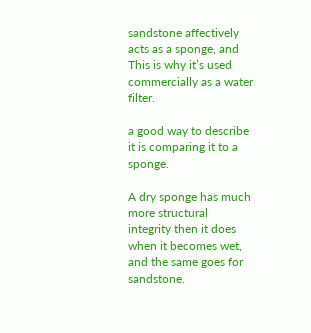sandstone affectively acts as a sponge, and This is why it’s used commercially as a water filter.

a good way to describe it is comparing it to a sponge.

A dry sponge has much more structural integrity then it does when it becomes wet, and the same goes for sandstone.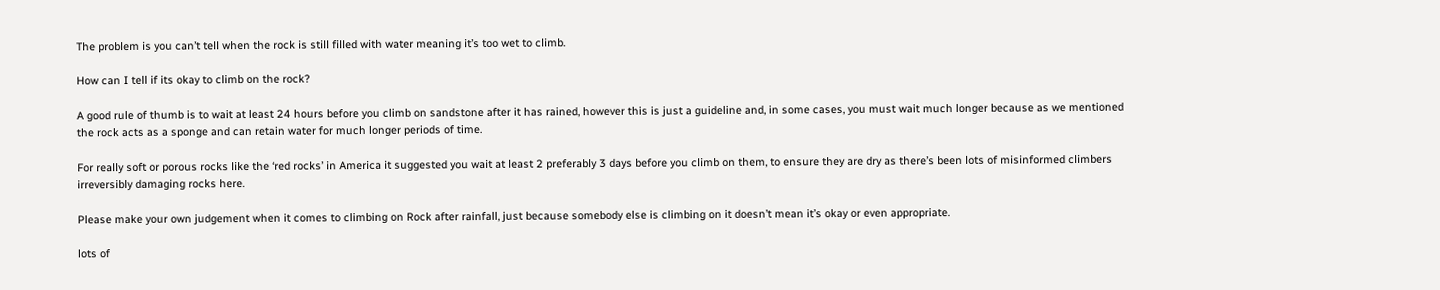The problem is you can’t tell when the rock is still filled with water meaning it’s too wet to climb.

How can I tell if its okay to climb on the rock?

A good rule of thumb is to wait at least 24 hours before you climb on sandstone after it has rained, however this is just a guideline and, in some cases, you must wait much longer because as we mentioned the rock acts as a sponge and can retain water for much longer periods of time.

For really soft or porous rocks like the ‘red rocks’ in America it suggested you wait at least 2 preferably 3 days before you climb on them, to ensure they are dry as there’s been lots of misinformed climbers irreversibly damaging rocks here.

Please make your own judgement when it comes to climbing on Rock after rainfall, just because somebody else is climbing on it doesn’t mean it’s okay or even appropriate.

lots of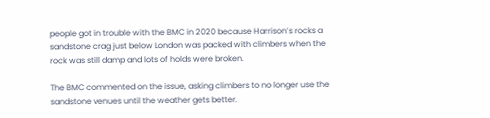people got in trouble with the BMC in 2020 because Harrison’s rocks a sandstone crag just below London was packed with climbers when the rock was still damp and lots of holds were broken.

The BMC commented on the issue, asking climbers to no longer use the sandstone venues until the weather gets better.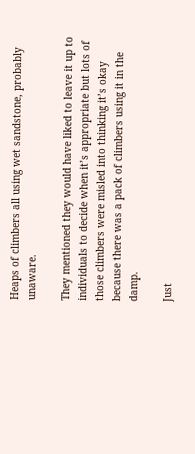Heaps of climbers all using wet sandstone, probably unaware.

They mentioned they would have liked to leave it up to individuals to decide when it’s appropriate but lots of those climbers were misled into thinking it’s okay because there was a pack of climbers using it in the damp.

Just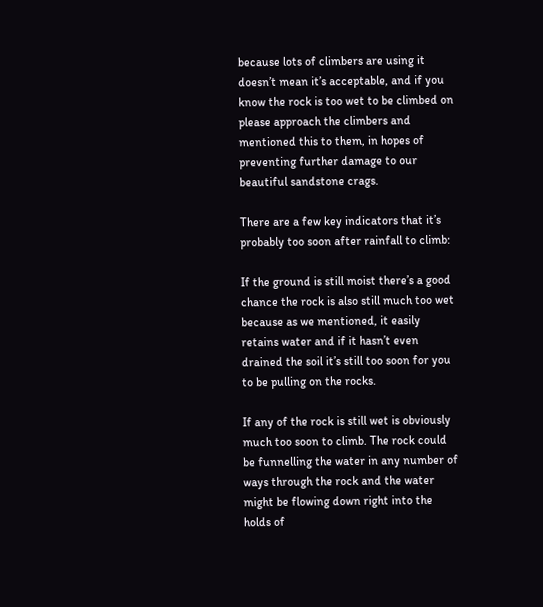because lots of climbers are using it doesn’t mean it’s acceptable, and if you know the rock is too wet to be climbed on please approach the climbers and mentioned this to them, in hopes of preventing further damage to our beautiful sandstone crags.

There are a few key indicators that it’s probably too soon after rainfall to climb:

If the ground is still moist there’s a good chance the rock is also still much too wet because as we mentioned, it easily retains water and if it hasn’t even drained the soil it’s still too soon for you to be pulling on the rocks.

If any of the rock is still wet is obviously much too soon to climb. The rock could be funnelling the water in any number of ways through the rock and the water might be flowing down right into the holds of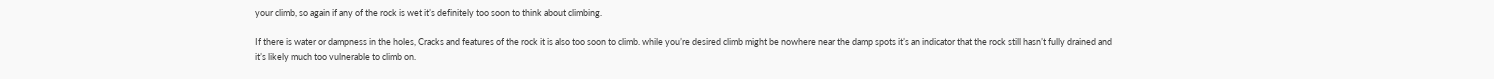your climb, so again if any of the rock is wet it’s definitely too soon to think about climbing.

If there is water or dampness in the holes, Cracks and features of the rock it is also too soon to climb. while you’re desired climb might be nowhere near the damp spots it’s an indicator that the rock still hasn’t fully drained and it’s likely much too vulnerable to climb on.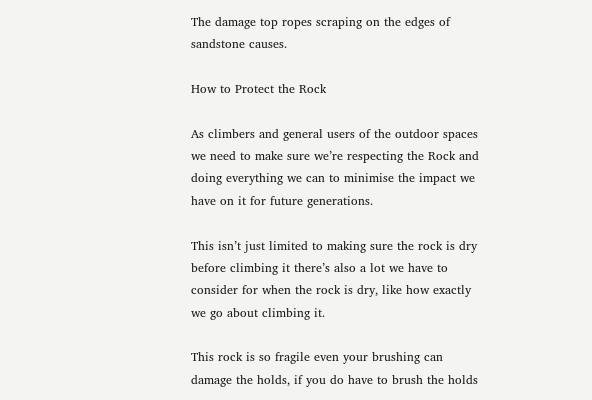The damage top ropes scraping on the edges of sandstone causes.

How to Protect the Rock

As climbers and general users of the outdoor spaces we need to make sure we’re respecting the Rock and doing everything we can to minimise the impact we have on it for future generations.

This isn’t just limited to making sure the rock is dry before climbing it there’s also a lot we have to consider for when the rock is dry, like how exactly we go about climbing it.

This rock is so fragile even your brushing can damage the holds, if you do have to brush the holds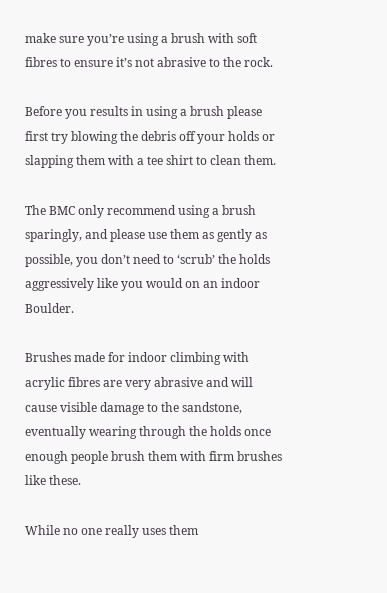make sure you’re using a brush with soft fibres to ensure it’s not abrasive to the rock.

Before you results in using a brush please first try blowing the debris off your holds or slapping them with a tee shirt to clean them.

The BMC only recommend using a brush sparingly, and please use them as gently as possible, you don’t need to ‘scrub’ the holds aggressively like you would on an indoor Boulder.

Brushes made for indoor climbing with acrylic fibres are very abrasive and will cause visible damage to the sandstone, eventually wearing through the holds once enough people brush them with firm brushes like these.

While no one really uses them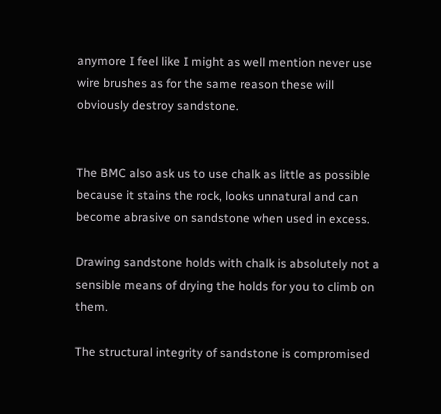anymore I feel like I might as well mention never use wire brushes as for the same reason these will obviously destroy sandstone.


The BMC also ask us to use chalk as little as possible because it stains the rock, looks unnatural and can become abrasive on sandstone when used in excess.

Drawing sandstone holds with chalk is absolutely not a sensible means of drying the holds for you to climb on them.

The structural integrity of sandstone is compromised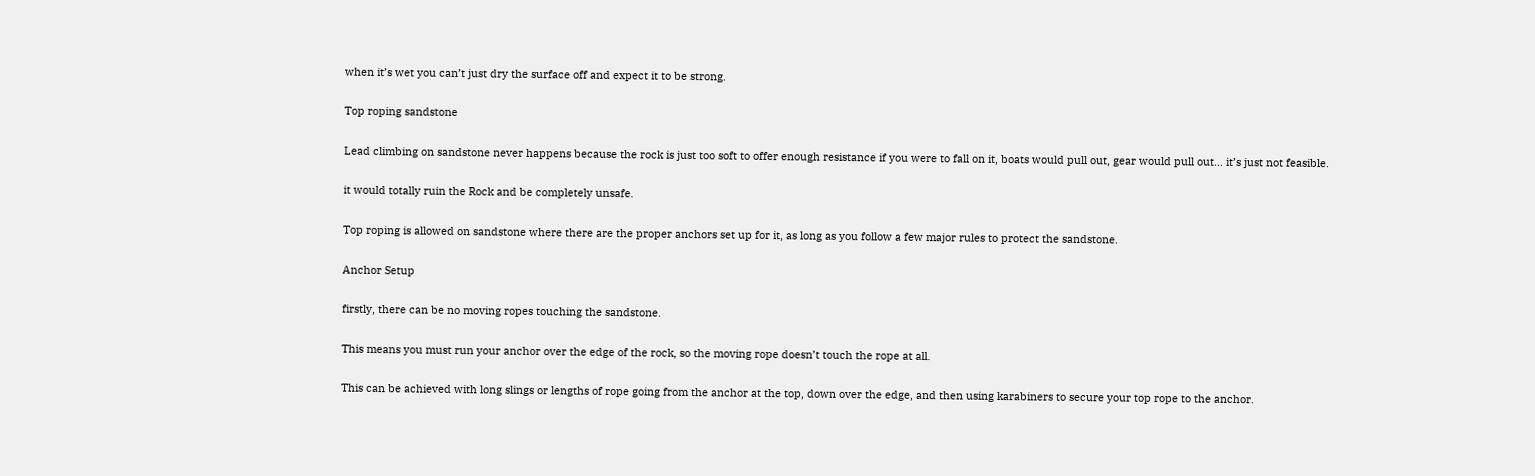when it’s wet you can’t just dry the surface off and expect it to be strong.

Top roping sandstone

Lead climbing on sandstone never happens because the rock is just too soft to offer enough resistance if you were to fall on it, boats would pull out, gear would pull out… it’s just not feasible.

it would totally ruin the Rock and be completely unsafe.

Top roping is allowed on sandstone where there are the proper anchors set up for it, as long as you follow a few major rules to protect the sandstone.

Anchor Setup

firstly, there can be no moving ropes touching the sandstone.

This means you must run your anchor over the edge of the rock, so the moving rope doesn’t touch the rope at all.

This can be achieved with long slings or lengths of rope going from the anchor at the top, down over the edge, and then using karabiners to secure your top rope to the anchor.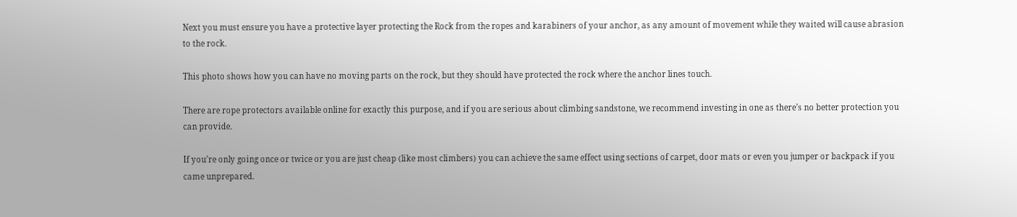Next you must ensure you have a protective layer protecting the Rock from the ropes and karabiners of your anchor, as any amount of movement while they waited will cause abrasion to the rock.

This photo shows how you can have no moving parts on the rock, but they should have protected the rock where the anchor lines touch.

There are rope protectors available online for exactly this purpose, and if you are serious about climbing sandstone, we recommend investing in one as there’s no better protection you can provide.

If you’re only going once or twice or you are just cheap (like most climbers) you can achieve the same effect using sections of carpet, door mats or even you jumper or backpack if you came unprepared.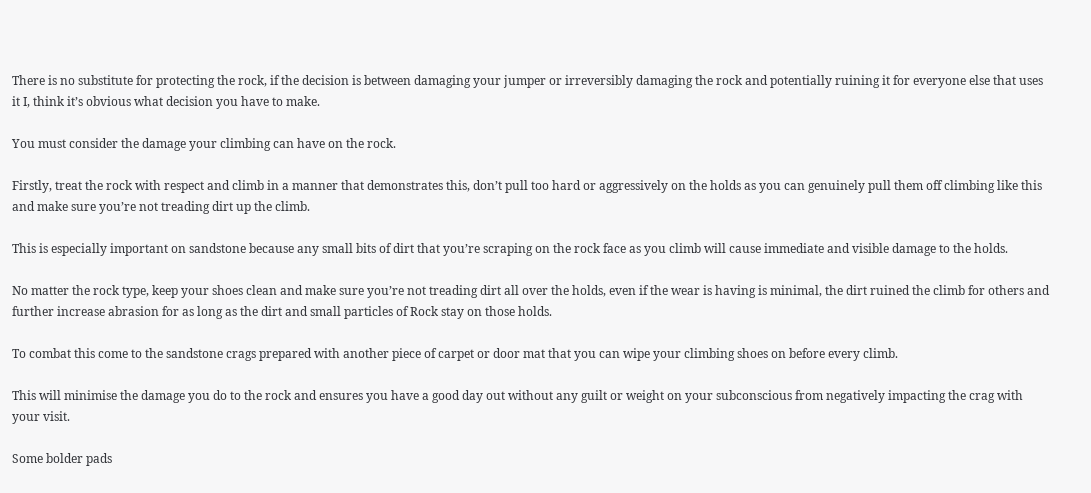There is no substitute for protecting the rock, if the decision is between damaging your jumper or irreversibly damaging the rock and potentially ruining it for everyone else that uses it I, think it’s obvious what decision you have to make.

You must consider the damage your climbing can have on the rock.

Firstly, treat the rock with respect and climb in a manner that demonstrates this, don’t pull too hard or aggressively on the holds as you can genuinely pull them off climbing like this and make sure you’re not treading dirt up the climb.

This is especially important on sandstone because any small bits of dirt that you’re scraping on the rock face as you climb will cause immediate and visible damage to the holds.

No matter the rock type, keep your shoes clean and make sure you’re not treading dirt all over the holds, even if the wear is having is minimal, the dirt ruined the climb for others and further increase abrasion for as long as the dirt and small particles of Rock stay on those holds.

To combat this come to the sandstone crags prepared with another piece of carpet or door mat that you can wipe your climbing shoes on before every climb.

This will minimise the damage you do to the rock and ensures you have a good day out without any guilt or weight on your subconscious from negatively impacting the crag with your visit.

Some bolder pads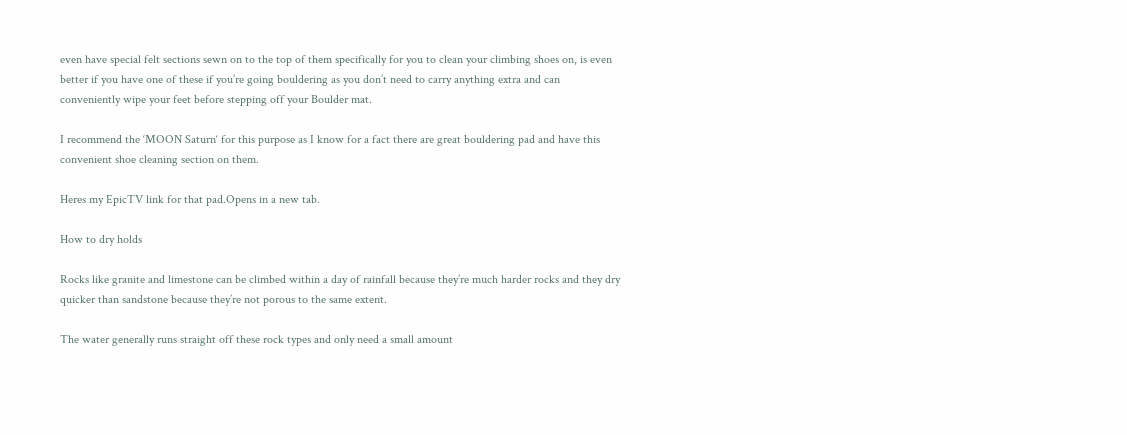even have special felt sections sewn on to the top of them specifically for you to clean your climbing shoes on, is even better if you have one of these if you’re going bouldering as you don’t need to carry anything extra and can conveniently wipe your feet before stepping off your Boulder mat.

I recommend the ‘MOON Saturn‘ for this purpose as I know for a fact there are great bouldering pad and have this convenient shoe cleaning section on them.

Heres my EpicTV link for that pad.Opens in a new tab.

How to dry holds

Rocks like granite and limestone can be climbed within a day of rainfall because they’re much harder rocks and they dry quicker than sandstone because they’re not porous to the same extent.

The water generally runs straight off these rock types and only need a small amount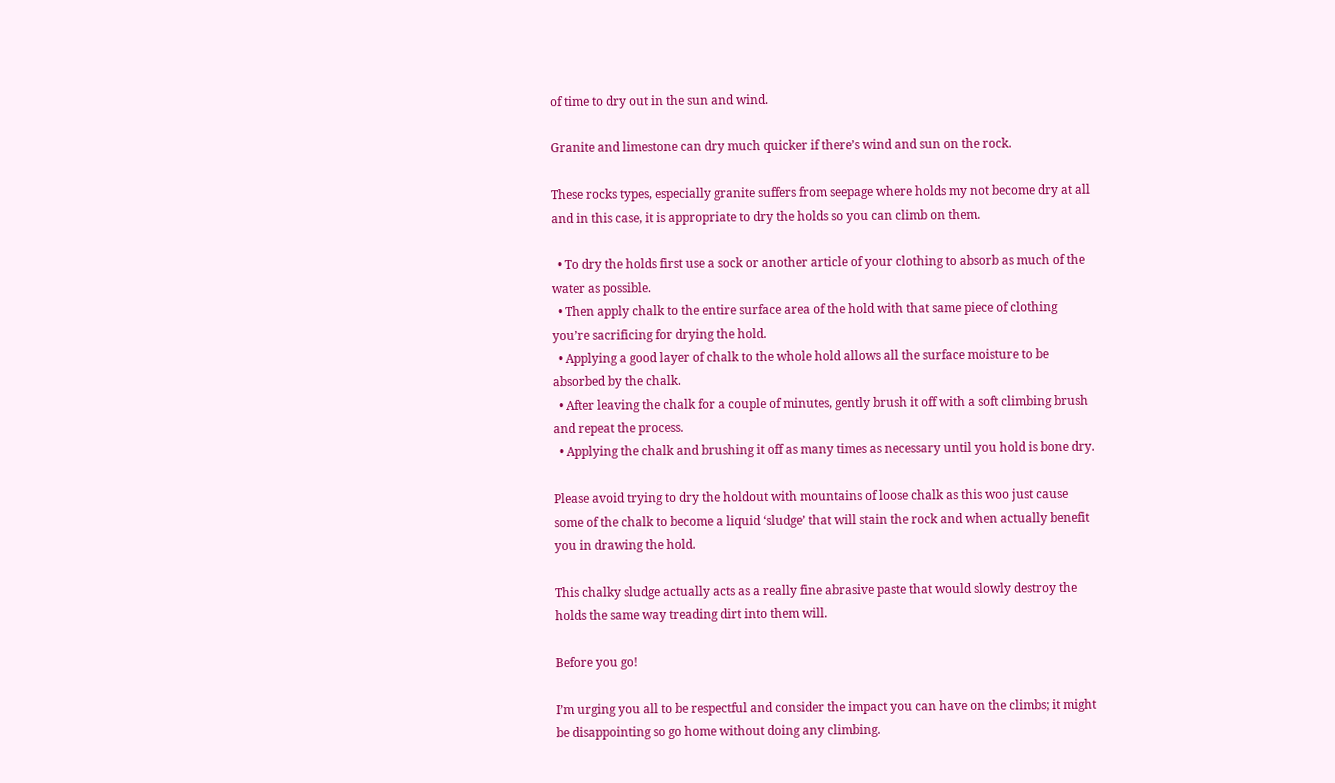of time to dry out in the sun and wind.

Granite and limestone can dry much quicker if there’s wind and sun on the rock.

These rocks types, especially granite suffers from seepage where holds my not become dry at all and in this case, it is appropriate to dry the holds so you can climb on them.

  • To dry the holds first use a sock or another article of your clothing to absorb as much of the water as possible.
  • Then apply chalk to the entire surface area of the hold with that same piece of clothing you’re sacrificing for drying the hold.
  • Applying a good layer of chalk to the whole hold allows all the surface moisture to be absorbed by the chalk.
  • After leaving the chalk for a couple of minutes, gently brush it off with a soft climbing brush and repeat the process.
  • Applying the chalk and brushing it off as many times as necessary until you hold is bone dry.

Please avoid trying to dry the holdout with mountains of loose chalk as this woo just cause some of the chalk to become a liquid ‘sludge’ that will stain the rock and when actually benefit you in drawing the hold.

This chalky sludge actually acts as a really fine abrasive paste that would slowly destroy the holds the same way treading dirt into them will.

Before you go!

I’m urging you all to be respectful and consider the impact you can have on the climbs; it might be disappointing so go home without doing any climbing.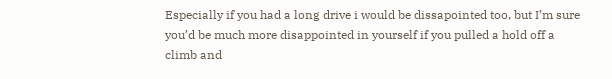Especially if you had a long drive i would be dissapointed too, but I’m sure you’d be much more disappointed in yourself if you pulled a hold off a climb and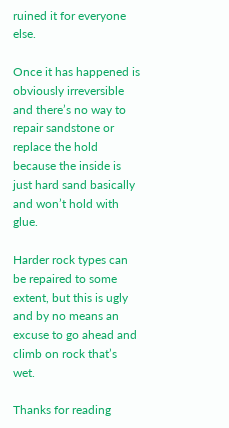ruined it for everyone else.

Once it has happened is obviously irreversible and there’s no way to repair sandstone or replace the hold because the inside is just hard sand basically and won’t hold with glue.

Harder rock types can be repaired to some extent, but this is ugly and by no means an excuse to go ahead and climb on rock that’s wet.

Thanks for reading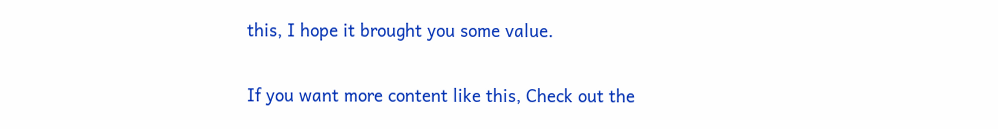this, I hope it brought you some value.

If you want more content like this, Check out the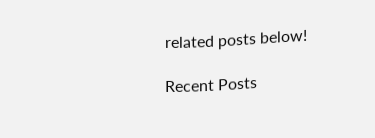related posts below!

Recent Posts